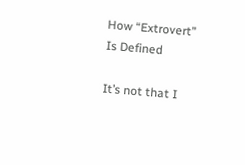How “Extrovert” Is Defined

It’s not that I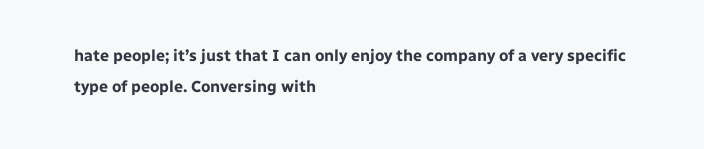hate people; it’s just that I can only enjoy the company of a very specific type of people. Conversing with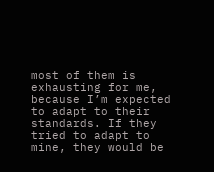most of them is exhausting for me, because I’m expected to adapt to their standards. If they tried to adapt to mine, they would be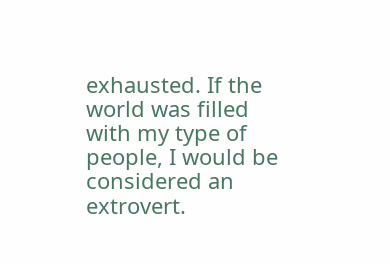exhausted. If the world was filled with my type of people, I would be considered an extrovert.